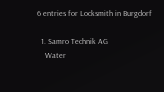6 entries for Locksmith in Burgdorf

  1. Samro Technik AG
    Water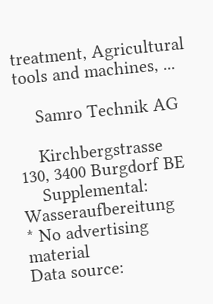treatment, Agricultural tools and machines, ...

    Samro Technik AG

    Kirchbergstrasse 130, 3400 Burgdorf BE
    Supplemental: Wasseraufbereitung
* No advertising material
Data source: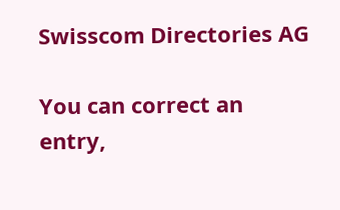Swisscom Directories AG

You can correct an entry,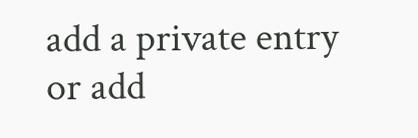add a private entry or add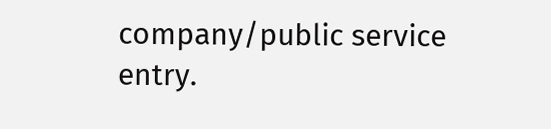company/public service entry.